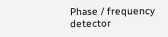Phase / frequency detector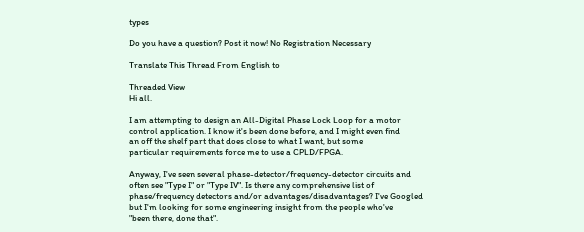types

Do you have a question? Post it now! No Registration Necessary

Translate This Thread From English to

Threaded View
Hi all.

I am attempting to design an All-Digital Phase Lock Loop for a motor
control application. I know it's been done before, and I might even find
an off the shelf part that does close to what I want, but some
particular requirements force me to use a CPLD/FPGA.

Anyway, I've seen several phase-detector/frequency-detector circuits and
often see "Type I" or "Type IV". Is there any comprehensive list of
phase/frequency detectors and/or advantages/disadvantages? I've Googled
but I'm looking for some engineering insight from the people who've
"been there, done that".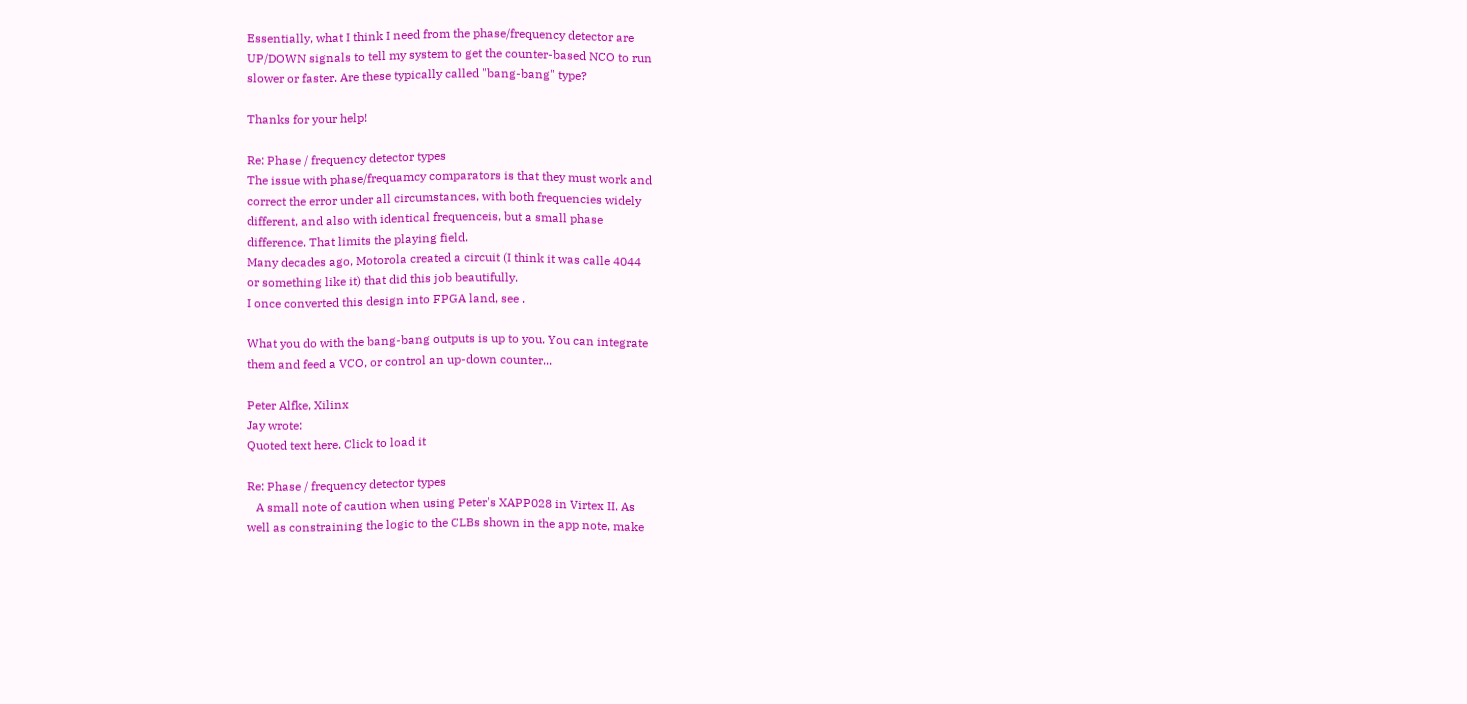Essentially, what I think I need from the phase/frequency detector are
UP/DOWN signals to tell my system to get the counter-based NCO to run
slower or faster. Are these typically called "bang-bang" type?

Thanks for your help!

Re: Phase / frequency detector types
The issue with phase/frequamcy comparators is that they must work and
correct the error under all circumstances, with both frequencies widely
different, and also with identical frequenceis, but a small phase
difference. That limits the playing field.
Many decades ago, Motorola created a circuit (I think it was calle 4044
or something like it) that did this job beautifully.
I once converted this design into FPGA land, see .

What you do with the bang-bang outputs is up to you. You can integrate
them and feed a VCO, or control an up-down counter...

Peter Alfke, Xilinx
Jay wrote:
Quoted text here. Click to load it

Re: Phase / frequency detector types
   A small note of caution when using Peter's XAPP028 in Virtex II. As
well as constraining the logic to the CLBs shown in the app note, make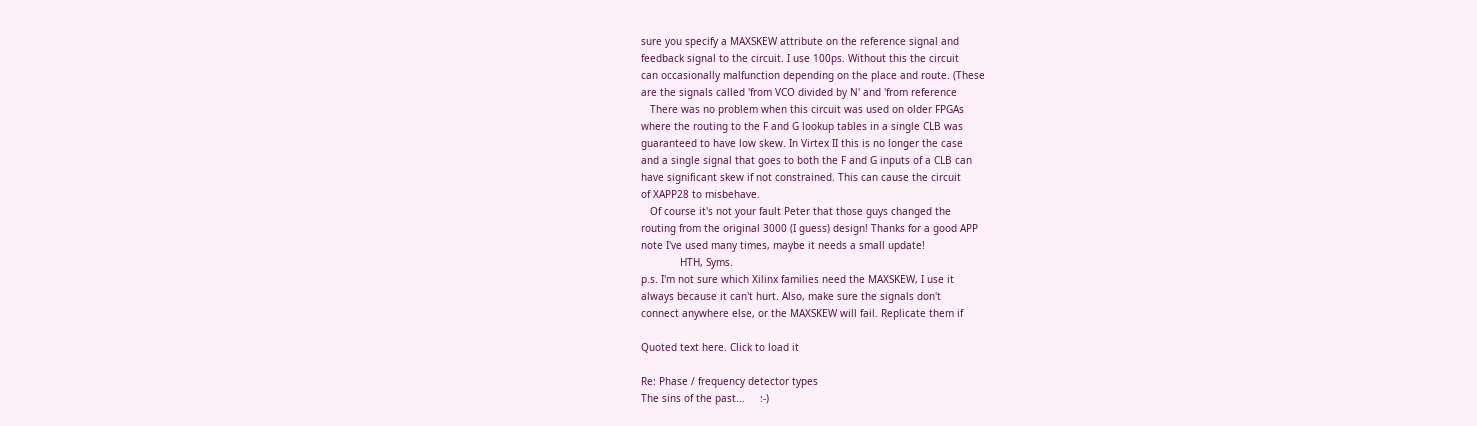sure you specify a MAXSKEW attribute on the reference signal and
feedback signal to the circuit. I use 100ps. Without this the circuit
can occasionally malfunction depending on the place and route. (These
are the signals called 'from VCO divided by N' and 'from reference
   There was no problem when this circuit was used on older FPGAs
where the routing to the F and G lookup tables in a single CLB was
guaranteed to have low skew. In Virtex II this is no longer the case
and a single signal that goes to both the F and G inputs of a CLB can
have significant skew if not constrained. This can cause the circuit
of XAPP28 to misbehave.
   Of course it's not your fault Peter that those guys changed the
routing from the original 3000 (I guess) design! Thanks for a good APP
note I've used many times, maybe it needs a small update!
             HTH, Syms.
p.s. I'm not sure which Xilinx families need the MAXSKEW, I use it
always because it can't hurt. Also, make sure the signals don't
connect anywhere else, or the MAXSKEW will fail. Replicate them if

Quoted text here. Click to load it

Re: Phase / frequency detector types
The sins of the past...     :-)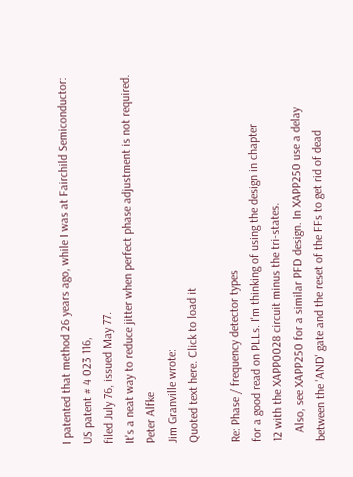I patented that method 26 years ago, while I was at Fairchild Semiconductor:
US patent # 4 023 116,
filed July 76, issued May 77.
It's a neat way to reduce jitter when perfect phase adjustment is not required.
Peter Alfke
Jim Granville wrote:
Quoted text here. Click to load it

Re: Phase / frequency detector types
for a good read on PLLs. I'm thinking of using the design in chapter
12 with the XAPP0028 circuit minus the tri-states.
   Also, see XAPP250 for a similar PFD design. In XAPP250 use a delay
between the 'AND' gate and the reset of the FFs to get rid of dead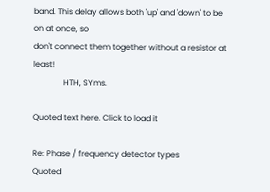band. This delay allows both 'up' and 'down' to be on at once, so
don't connect them together without a resistor at least!
               HTH, SYms.

Quoted text here. Click to load it

Re: Phase / frequency detector types
Quoted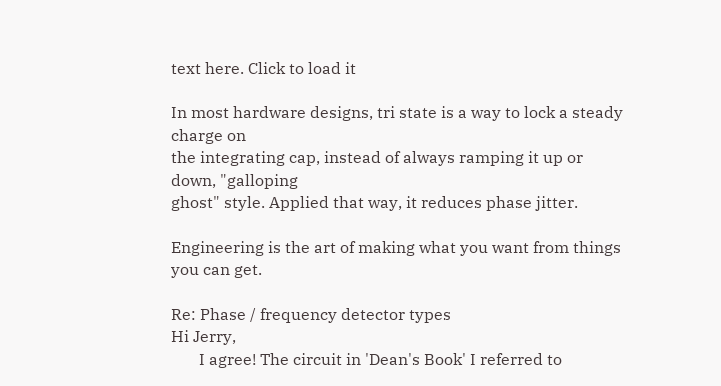text here. Click to load it

In most hardware designs, tri state is a way to lock a steady charge on
the integrating cap, instead of always ramping it up or down, "galloping
ghost" style. Applied that way, it reduces phase jitter.

Engineering is the art of making what you want from things you can get.

Re: Phase / frequency detector types
Hi Jerry,
       I agree! The circuit in 'Dean's Book' I referred to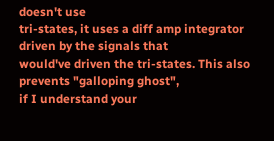doesn't use
tri-states, it uses a diff amp integrator driven by the signals that
would've driven the tri-states. This also prevents "galloping ghost",
if I understand your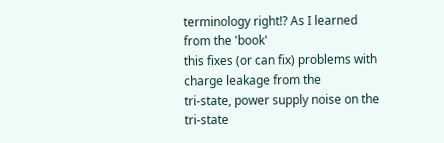terminology right!? As I learned from the 'book'
this fixes (or can fix) problems with charge leakage from the
tri-state, power supply noise on the tri-state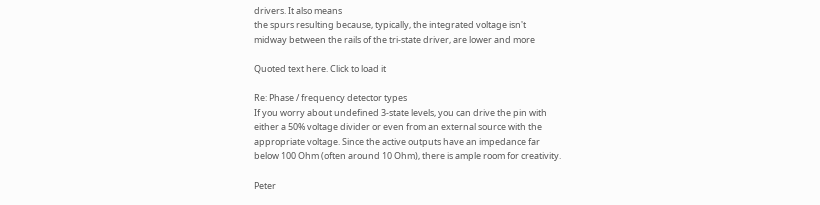drivers. It also means
the spurs resulting because, typically, the integrated voltage isn't
midway between the rails of the tri-state driver, are lower and more

Quoted text here. Click to load it

Re: Phase / frequency detector types
If you worry about undefined 3-state levels, you can drive the pin with
either a 50% voltage divider or even from an external source with the
appropriate voltage. Since the active outputs have an impedance far
below 100 Ohm (often around 10 Ohm), there is ample room for creativity.

Peter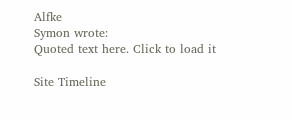Alfke
Symon wrote:
Quoted text here. Click to load it

Site Timeline